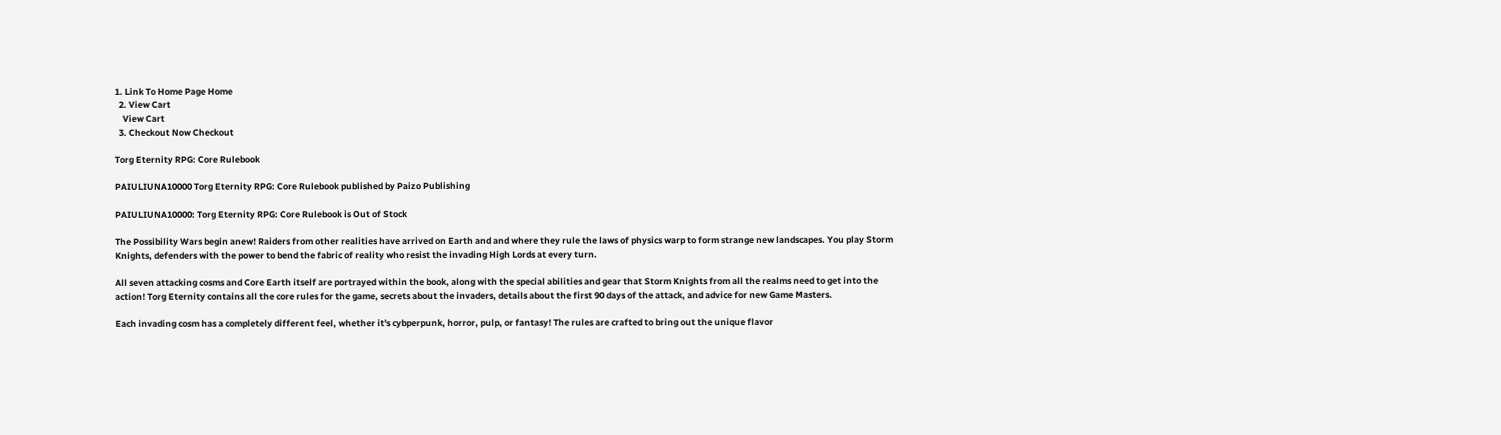1. Link To Home Page Home
  2. View Cart
    View Cart
  3. Checkout Now Checkout

Torg Eternity RPG: Core Rulebook

PAIULIUNA10000 Torg Eternity RPG: Core Rulebook published by Paizo Publishing

PAIULIUNA10000: Torg Eternity RPG: Core Rulebook is Out of Stock

The Possibility Wars begin anew! Raiders from other realities have arrived on Earth and and where they rule the laws of physics warp to form strange new landscapes. You play Storm Knights, defenders with the power to bend the fabric of reality who resist the invading High Lords at every turn.

All seven attacking cosms and Core Earth itself are portrayed within the book, along with the special abilities and gear that Storm Knights from all the realms need to get into the action! Torg Eternity contains all the core rules for the game, secrets about the invaders, details about the first 90 days of the attack, and advice for new Game Masters.

Each invading cosm has a completely different feel, whether it's cybperpunk, horror, pulp, or fantasy! The rules are crafted to bring out the unique flavor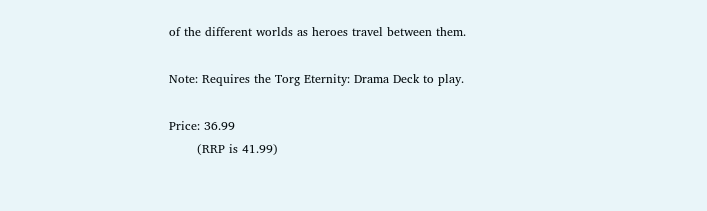of the different worlds as heroes travel between them.

Note: Requires the Torg Eternity: Drama Deck to play.

Price: 36.99
       (RRP is 41.99)